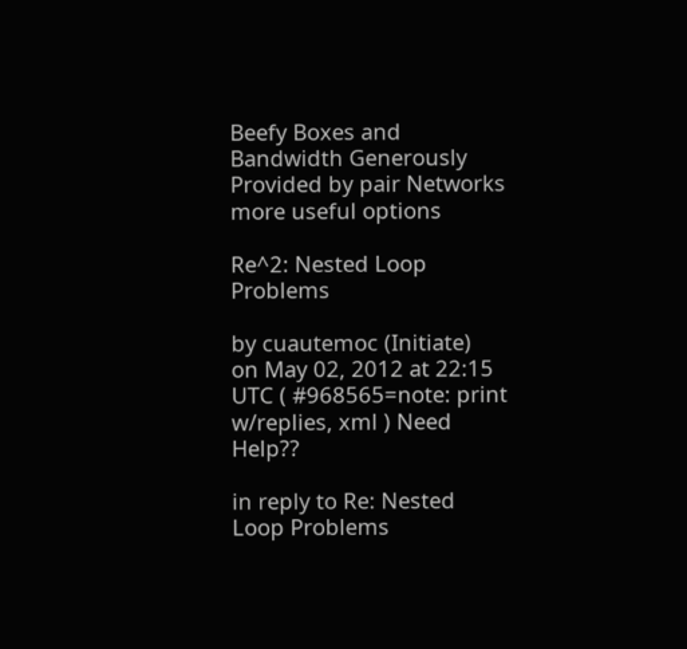Beefy Boxes and Bandwidth Generously Provided by pair Networks
more useful options

Re^2: Nested Loop Problems

by cuautemoc (Initiate)
on May 02, 2012 at 22:15 UTC ( #968565=note: print w/replies, xml ) Need Help??

in reply to Re: Nested Loop Problems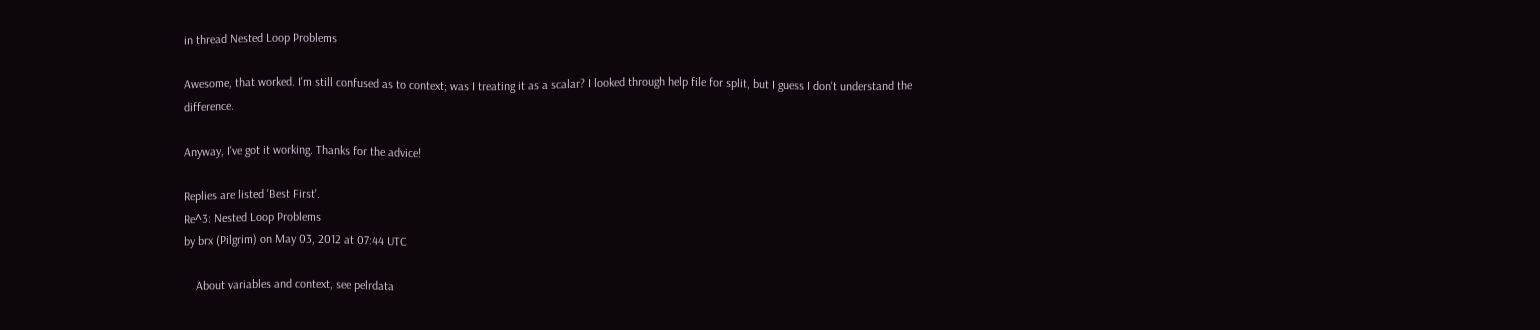in thread Nested Loop Problems

Awesome, that worked. I'm still confused as to context; was I treating it as a scalar? I looked through help file for split, but I guess I don't understand the difference.

Anyway, I've got it working. Thanks for the advice!

Replies are listed 'Best First'.
Re^3: Nested Loop Problems
by brx (Pilgrim) on May 03, 2012 at 07:44 UTC

    About variables and context, see pelrdata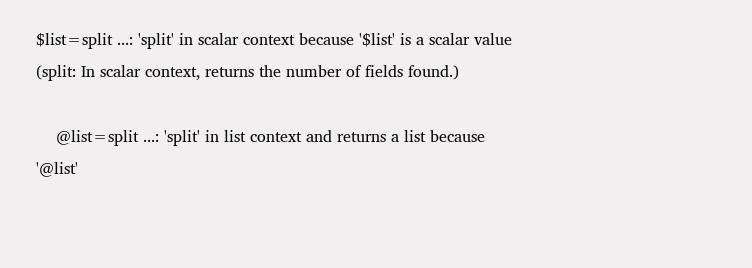$list=split ...: 'split' in scalar context because '$list' is a scalar value (split: In scalar context, returns the number of fields found.)

    @list=split ...: 'split' in list context and returns a list because '@list'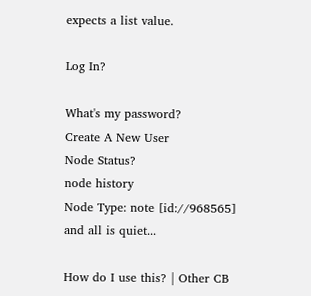expects a list value.

Log In?

What's my password?
Create A New User
Node Status?
node history
Node Type: note [id://968565]
and all is quiet...

How do I use this? | Other CB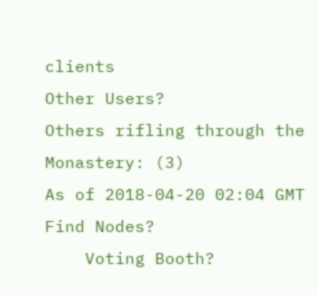clients
Other Users?
Others rifling through the Monastery: (3)
As of 2018-04-20 02:04 GMT
Find Nodes?
    Voting Booth?